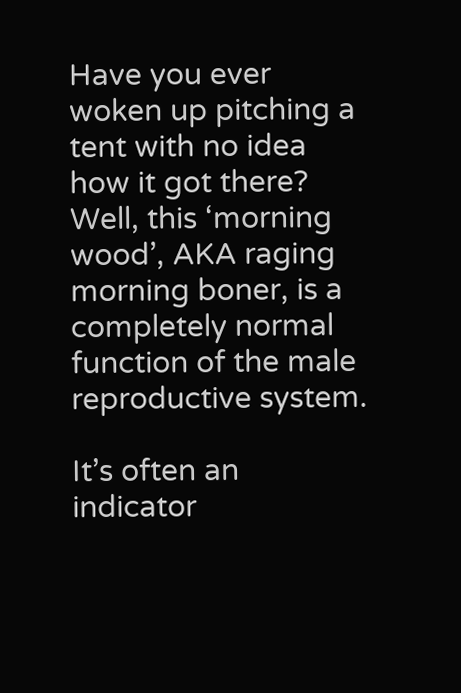Have you ever woken up pitching a tent with no idea how it got there? Well, this ‘morning wood’, AKA raging morning boner, is a completely normal function of the male reproductive system.

It’s often an indicator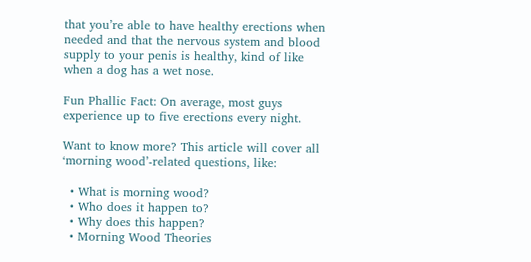that you’re able to have healthy erections when needed and that the nervous system and blood supply to your penis is healthy, kind of like when a dog has a wet nose.

Fun Phallic Fact: On average, most guys experience up to five erections every night.

Want to know more? This article will cover all ‘morning wood’-related questions, like:

  • What is morning wood?
  • Who does it happen to?
  • Why does this happen?
  • Morning Wood Theories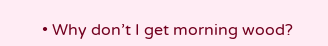• Why don’t I get morning wood?